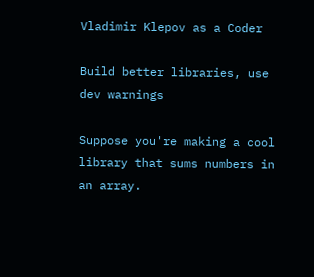Vladimir Klepov as a Coder

Build better libraries, use dev warnings

Suppose you're making a cool library that sums numbers in an array.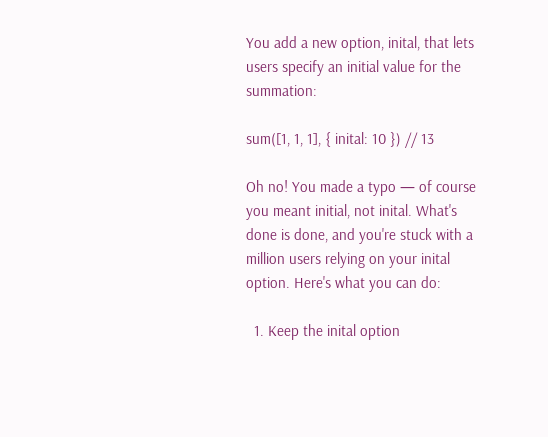You add a new option, inital, that lets users specify an initial value for the summation:

sum([1, 1, 1], { inital: 10 }) // 13

Oh no! You made a typo — of course you meant initial, not inital. What's done is done, and you're stuck with a million users relying on your inital option. Here's what you can do:

  1. Keep the inital option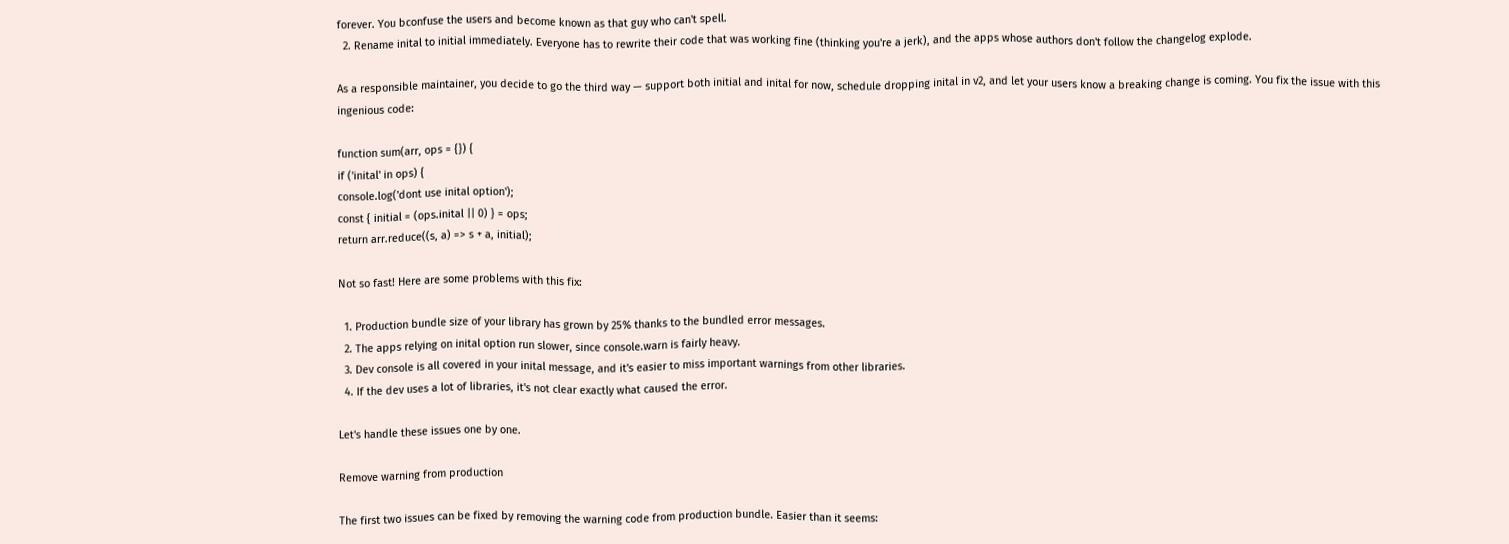forever. You bconfuse the users and become known as that guy who can't spell.
  2. Rename inital to initial immediately. Everyone has to rewrite their code that was working fine (thinking you're a jerk), and the apps whose authors don't follow the changelog explode.

As a responsible maintainer, you decide to go the third way — support both initial and inital for now, schedule dropping inital in v2, and let your users know a breaking change is coming. You fix the issue with this ingenious code:

function sum(arr, ops = {}) {
if ('inital' in ops) {
console.log('dont use inital option');
const { initial = (ops.inital || 0) } = ops;
return arr.reduce((s, a) => s + a, initial);

Not so fast! Here are some problems with this fix:

  1. Production bundle size of your library has grown by 25% thanks to the bundled error messages.
  2. The apps relying on inital option run slower, since console.warn is fairly heavy.
  3. Dev console is all covered in your inital message, and it's easier to miss important warnings from other libraries.
  4. If the dev uses a lot of libraries, it's not clear exactly what caused the error.

Let's handle these issues one by one.

Remove warning from production

The first two issues can be fixed by removing the warning code from production bundle. Easier than it seems: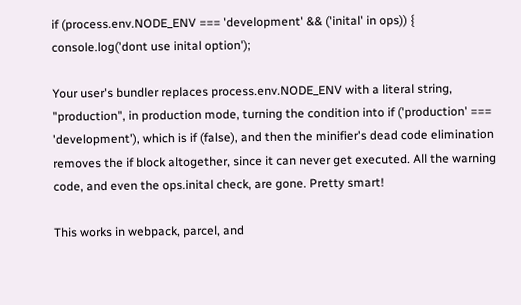if (process.env.NODE_ENV === 'development' && ('inital' in ops)) {
console.log('dont use inital option');

Your user's bundler replaces process.env.NODE_ENV with a literal string, "production", in production mode, turning the condition into if ('production' === 'development'), which is if (false), and then the minifier's dead code elimination removes the if block altogether, since it can never get executed. All the warning code, and even the ops.inital check, are gone. Pretty smart!

This works in webpack, parcel, and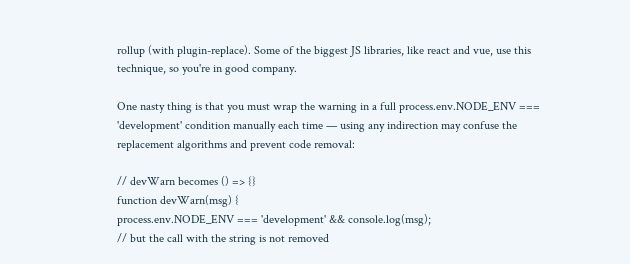rollup (with plugin-replace). Some of the biggest JS libraries, like react and vue, use this technique, so you're in good company.

One nasty thing is that you must wrap the warning in a full process.env.NODE_ENV === 'development' condition manually each time — using any indirection may confuse the replacement algorithms and prevent code removal:

// devWarn becomes () => {}
function devWarn(msg) {
process.env.NODE_ENV === 'development' && console.log(msg);
// but the call with the string is not removed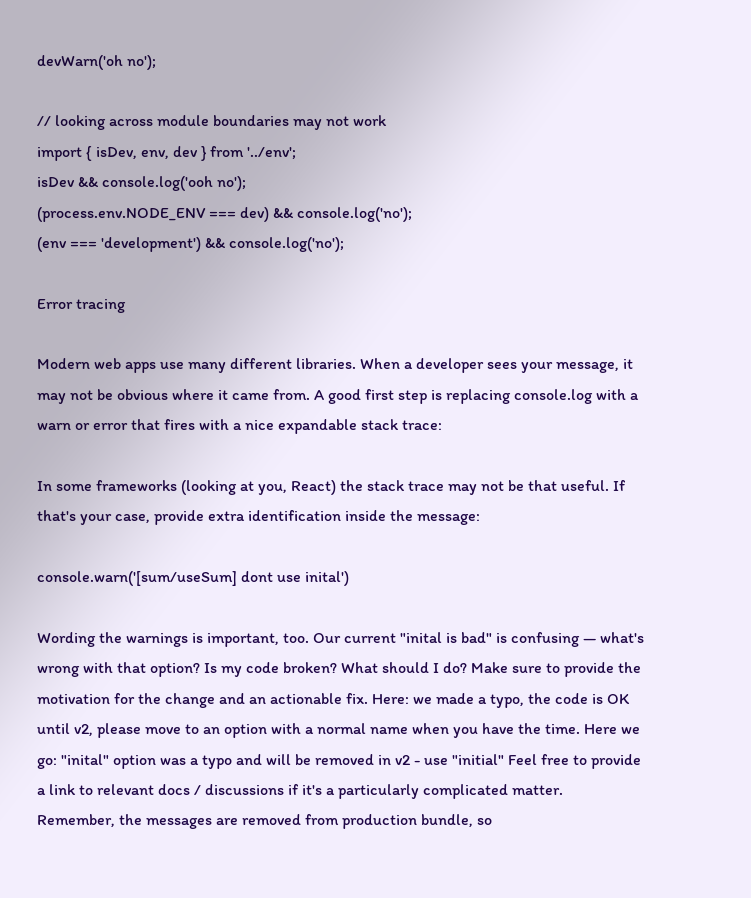devWarn('oh no');

// looking across module boundaries may not work
import { isDev, env, dev } from '../env';
isDev && console.log('ooh no');
(process.env.NODE_ENV === dev) && console.log('no');
(env === 'development') && console.log('no');

Error tracing

Modern web apps use many different libraries. When a developer sees your message, it may not be obvious where it came from. A good first step is replacing console.log with a warn or error that fires with a nice expandable stack trace:

In some frameworks (looking at you, React) the stack trace may not be that useful. If that's your case, provide extra identification inside the message:

console.warn('[sum/useSum] dont use inital')

Wording the warnings is important, too. Our current "inital is bad" is confusing — what's wrong with that option? Is my code broken? What should I do? Make sure to provide the motivation for the change and an actionable fix. Here: we made a typo, the code is OK until v2, please move to an option with a normal name when you have the time. Here we go: "inital" option was a typo and will be removed in v2 - use "initial" Feel free to provide a link to relevant docs / discussions if it's a particularly complicated matter. Remember, the messages are removed from production bundle, so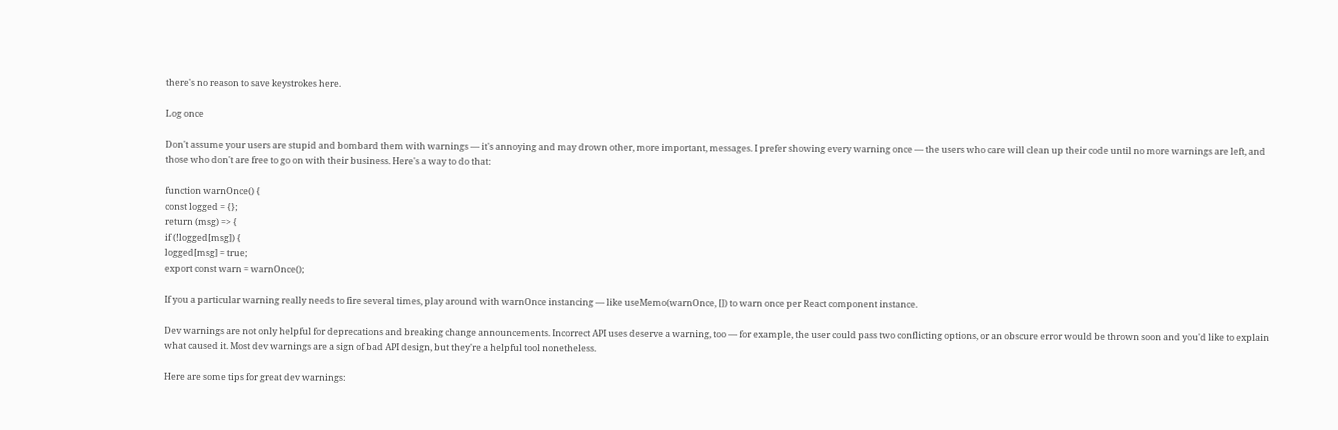there's no reason to save keystrokes here.

Log once

Don't assume your users are stupid and bombard them with warnings — it's annoying and may drown other, more important, messages. I prefer showing every warning once — the users who care will clean up their code until no more warnings are left, and those who don't are free to go on with their business. Here's a way to do that:

function warnOnce() {
const logged = {};
return (msg) => {
if (!logged[msg]) {
logged[msg] = true;
export const warn = warnOnce();

If you a particular warning really needs to fire several times, play around with warnOnce instancing — like useMemo(warnOnce, []) to warn once per React component instance.

Dev warnings are not only helpful for deprecations and breaking change announcements. Incorrect API uses deserve a warning, too — for example, the user could pass two conflicting options, or an obscure error would be thrown soon and you'd like to explain what caused it. Most dev warnings are a sign of bad API design, but they're a helpful tool nonetheless.

Here are some tips for great dev warnings: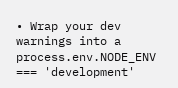• Wrap your dev warnings into a process.env.NODE_ENV === 'development'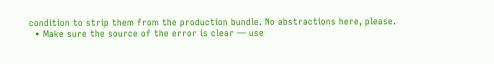condition to strip them from the production bundle. No abstractions here, please.
  • Make sure the source of the error is clear — use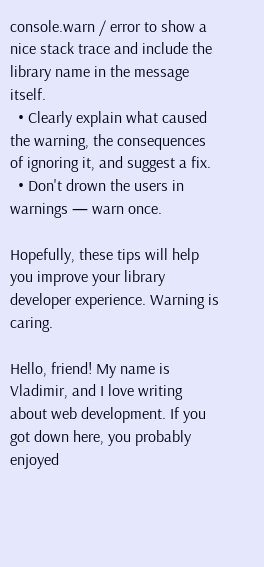console.warn / error to show a nice stack trace and include the library name in the message itself.
  • Clearly explain what caused the warning, the consequences of ignoring it, and suggest a fix.
  • Don't drown the users in warnings — warn once.

Hopefully, these tips will help you improve your library developer experience. Warning is caring.

Hello, friend! My name is Vladimir, and I love writing about web development. If you got down here, you probably enjoyed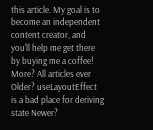this article. My goal is to become an independent content creator, and you'll help me get there by buying me a coffee!
More? All articles ever
Older? useLayoutEffect is a bad place for deriving state Newer?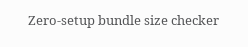Zero-setup bundle size checker